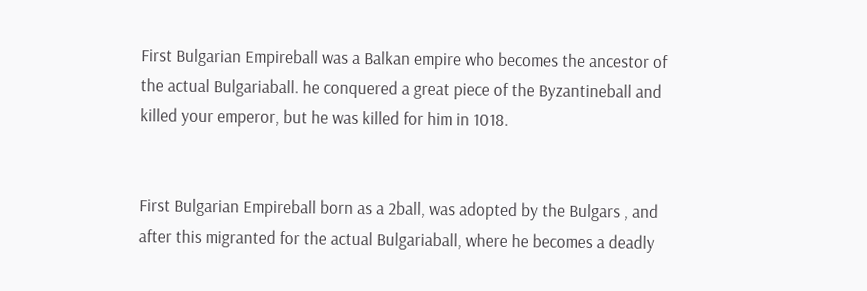First Bulgarian Empireball was a Balkan empire who becomes the ancestor of the actual Bulgariaball. he conquered a great piece of the Byzantineball and killed your emperor, but he was killed for him in 1018.


First Bulgarian Empireball born as a 2ball, was adopted by the Bulgars , and after this migranted for the actual Bulgariaball, where he becomes a deadly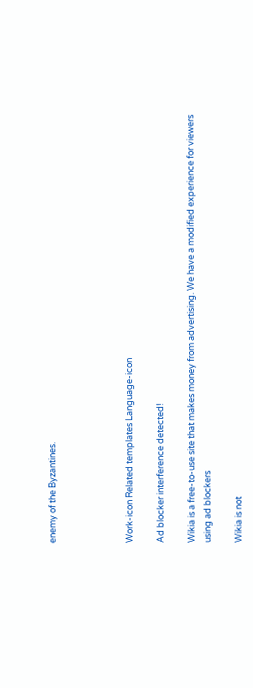enemy of the Byzantines.




Work-icon Related templates Language-icon

Ad blocker interference detected!

Wikia is a free-to-use site that makes money from advertising. We have a modified experience for viewers using ad blockers

Wikia is not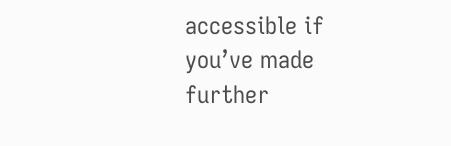accessible if you’ve made further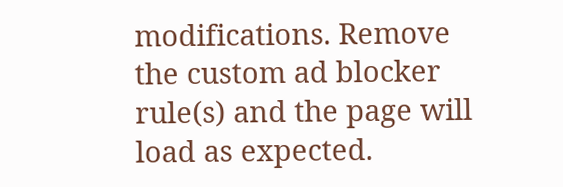modifications. Remove the custom ad blocker rule(s) and the page will load as expected.